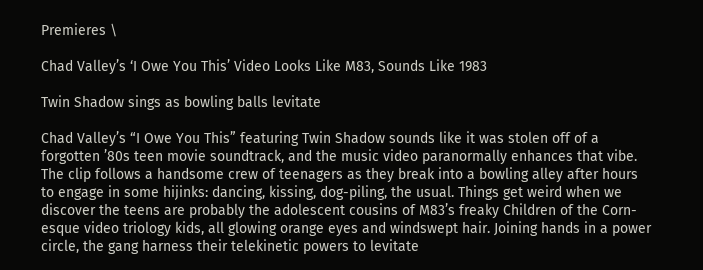Premieres \

Chad Valley’s ‘I Owe You This’ Video Looks Like M83, Sounds Like 1983

Twin Shadow sings as bowling balls levitate

Chad Valley’s “I Owe You This” featuring Twin Shadow sounds like it was stolen off of a forgotten ’80s teen movie soundtrack, and the music video paranormally enhances that vibe. The clip follows a handsome crew of teenagers as they break into a bowling alley after hours to engage in some hijinks: dancing, kissing, dog-piling, the usual. Things get weird when we discover the teens are probably the adolescent cousins of M83’s freaky Children of the Corn-esque video triology kids, all glowing orange eyes and windswept hair. Joining hands in a power circle, the gang harness their telekinetic powers to levitate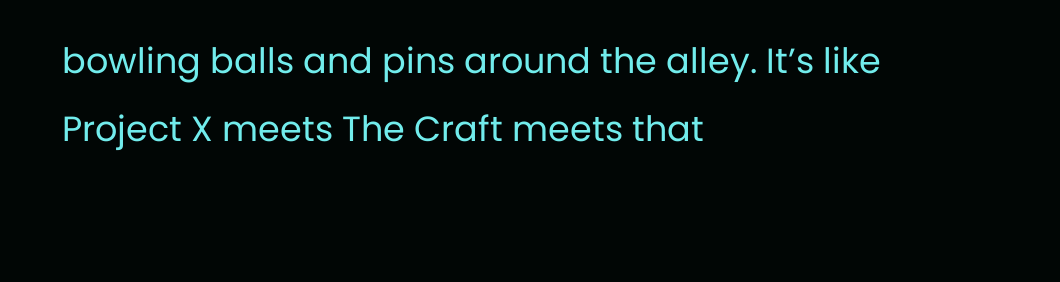bowling balls and pins around the alley. It’s like Project X meets The Craft meets that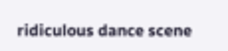ridiculous dance scene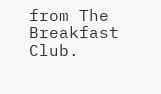from The Breakfast Club.